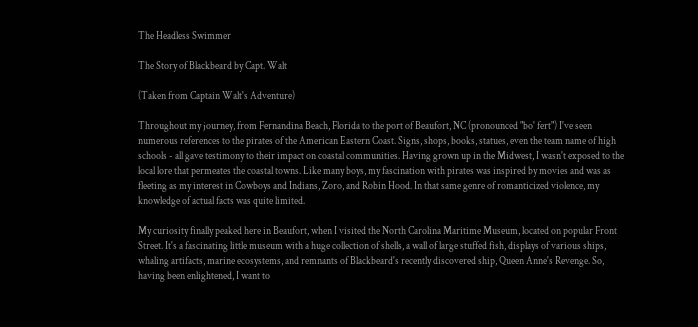The Headless Swimmer

The Story of Blackbeard by Capt. Walt

(Taken from Captain Walt's Adventure)

Throughout my journey, from Fernandina Beach, Florida to the port of Beaufort, NC (pronounced "bo' fert") I've seen numerous references to the pirates of the American Eastern Coast. Signs, shops, books, statues, even the team name of high schools - all gave testimony to their impact on coastal communities. Having grown up in the Midwest, I wasn't exposed to the local lore that permeates the coastal towns. Like many boys, my fascination with pirates was inspired by movies and was as fleeting as my interest in Cowboys and Indians, Zoro, and Robin Hood. In that same genre of romanticized violence, my knowledge of actual facts was quite limited.

My curiosity finally peaked here in Beaufort, when I visited the North Carolina Maritime Museum, located on popular Front Street. It's a fascinating little museum with a huge collection of shells, a wall of large stuffed fish, displays of various ships, whaling artifacts, marine ecosystems, and remnants of Blackbeard's recently discovered ship, Queen Anne's Revenge. So, having been enlightened, I want to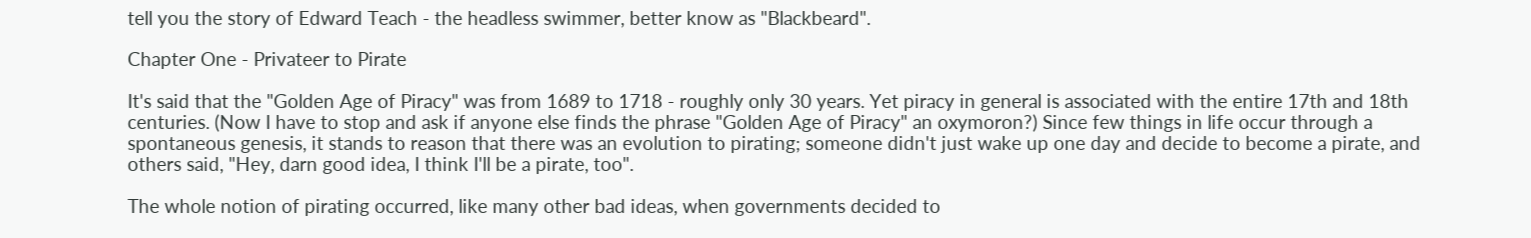tell you the story of Edward Teach - the headless swimmer, better know as "Blackbeard".

Chapter One - Privateer to Pirate

It's said that the "Golden Age of Piracy" was from 1689 to 1718 - roughly only 30 years. Yet piracy in general is associated with the entire 17th and 18th centuries. (Now I have to stop and ask if anyone else finds the phrase "Golden Age of Piracy" an oxymoron?) Since few things in life occur through a spontaneous genesis, it stands to reason that there was an evolution to pirating; someone didn't just wake up one day and decide to become a pirate, and others said, "Hey, darn good idea, I think I'll be a pirate, too".

The whole notion of pirating occurred, like many other bad ideas, when governments decided to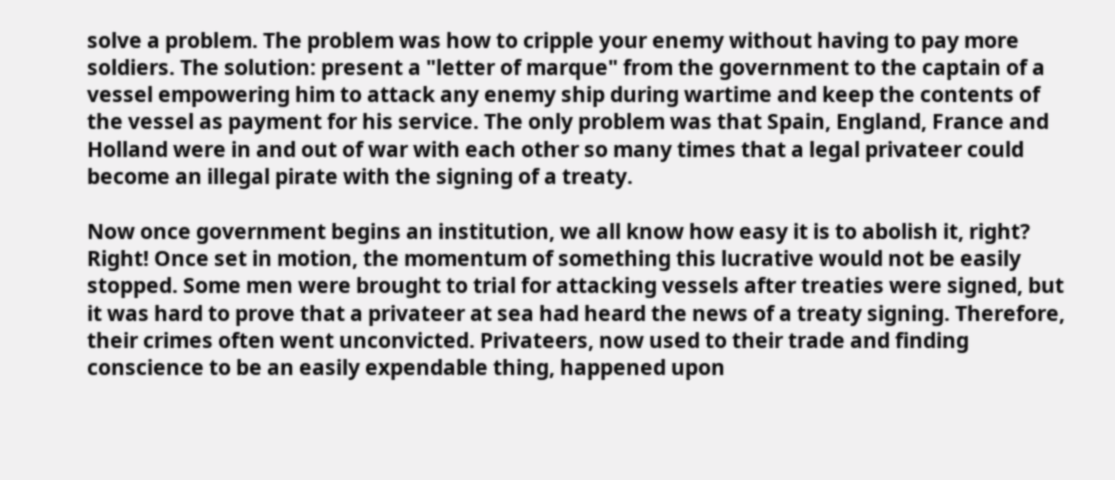solve a problem. The problem was how to cripple your enemy without having to pay more soldiers. The solution: present a "letter of marque" from the government to the captain of a vessel empowering him to attack any enemy ship during wartime and keep the contents of the vessel as payment for his service. The only problem was that Spain, England, France and Holland were in and out of war with each other so many times that a legal privateer could become an illegal pirate with the signing of a treaty.

Now once government begins an institution, we all know how easy it is to abolish it, right? Right! Once set in motion, the momentum of something this lucrative would not be easily stopped. Some men were brought to trial for attacking vessels after treaties were signed, but it was hard to prove that a privateer at sea had heard the news of a treaty signing. Therefore, their crimes often went unconvicted. Privateers, now used to their trade and finding conscience to be an easily expendable thing, happened upon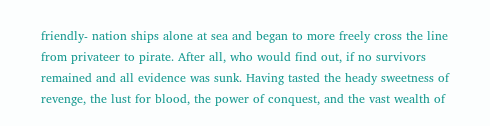friendly- nation ships alone at sea and began to more freely cross the line from privateer to pirate. After all, who would find out, if no survivors remained and all evidence was sunk. Having tasted the heady sweetness of revenge, the lust for blood, the power of conquest, and the vast wealth of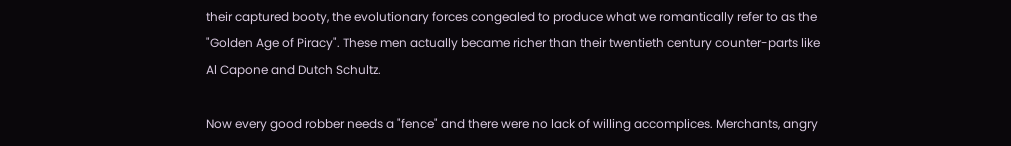their captured booty, the evolutionary forces congealed to produce what we romantically refer to as the "Golden Age of Piracy". These men actually became richer than their twentieth century counter-parts like Al Capone and Dutch Schultz.

Now every good robber needs a "fence" and there were no lack of willing accomplices. Merchants, angry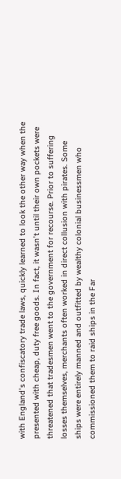with England's confiscatory trade laws, quickly learned to look the other way when the presented with cheap, duty free goods. In fact, it wasn't until their own pockets were threatened that tradesmen went to the government for recourse. Prior to suffering losses themselves, merchants often worked in direct collusion with pirates. Some ships were entirely manned and outfitted by wealthy colonial businessmen who commissioned them to raid ships in the Far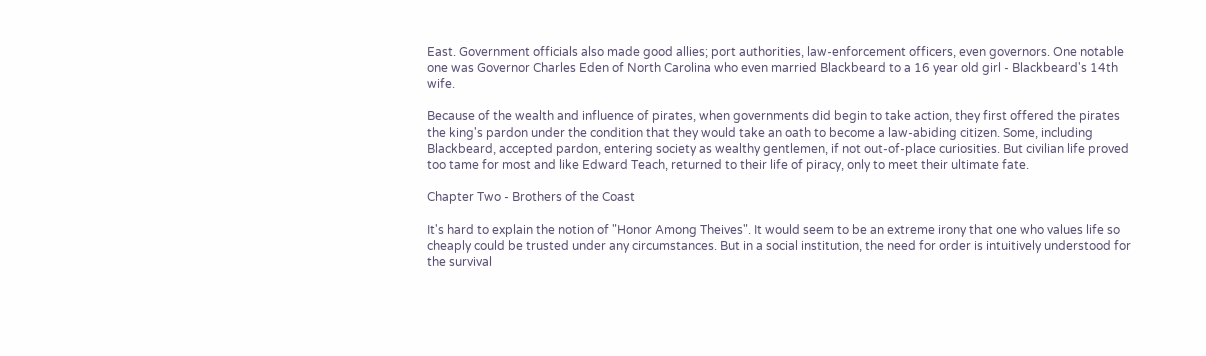East. Government officials also made good allies; port authorities, law-enforcement officers, even governors. One notable one was Governor Charles Eden of North Carolina who even married Blackbeard to a 16 year old girl - Blackbeard's 14th wife.

Because of the wealth and influence of pirates, when governments did begin to take action, they first offered the pirates the king's pardon under the condition that they would take an oath to become a law-abiding citizen. Some, including Blackbeard, accepted pardon, entering society as wealthy gentlemen, if not out-of-place curiosities. But civilian life proved too tame for most and like Edward Teach, returned to their life of piracy, only to meet their ultimate fate.

Chapter Two - Brothers of the Coast

It's hard to explain the notion of "Honor Among Theives". It would seem to be an extreme irony that one who values life so cheaply could be trusted under any circumstances. But in a social institution, the need for order is intuitively understood for the survival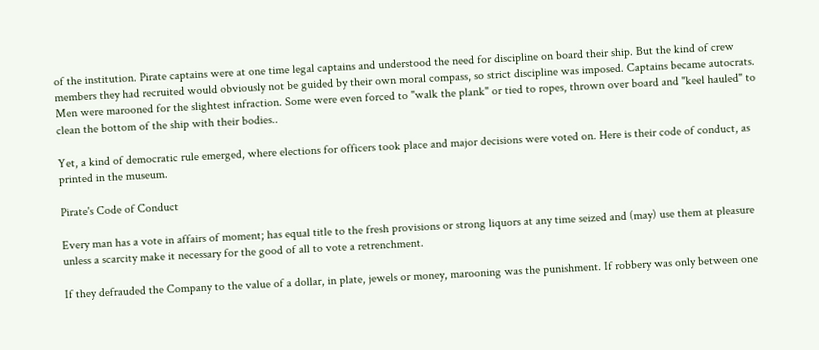of the institution. Pirate captains were at one time legal captains and understood the need for discipline on board their ship. But the kind of crew members they had recruited would obviously not be guided by their own moral compass, so strict discipline was imposed. Captains became autocrats. Men were marooned for the slightest infraction. Some were even forced to "walk the plank" or tied to ropes, thrown over board and "keel hauled" to clean the bottom of the ship with their bodies..

Yet, a kind of democratic rule emerged, where elections for officers took place and major decisions were voted on. Here is their code of conduct, as printed in the museum.

Pirate's Code of Conduct

Every man has a vote in affairs of moment; has equal title to the fresh provisions or strong liquors at any time seized and (may) use them at pleasure unless a scarcity make it necessary for the good of all to vote a retrenchment.

If they defrauded the Company to the value of a dollar, in plate, jewels or money, marooning was the punishment. If robbery was only between one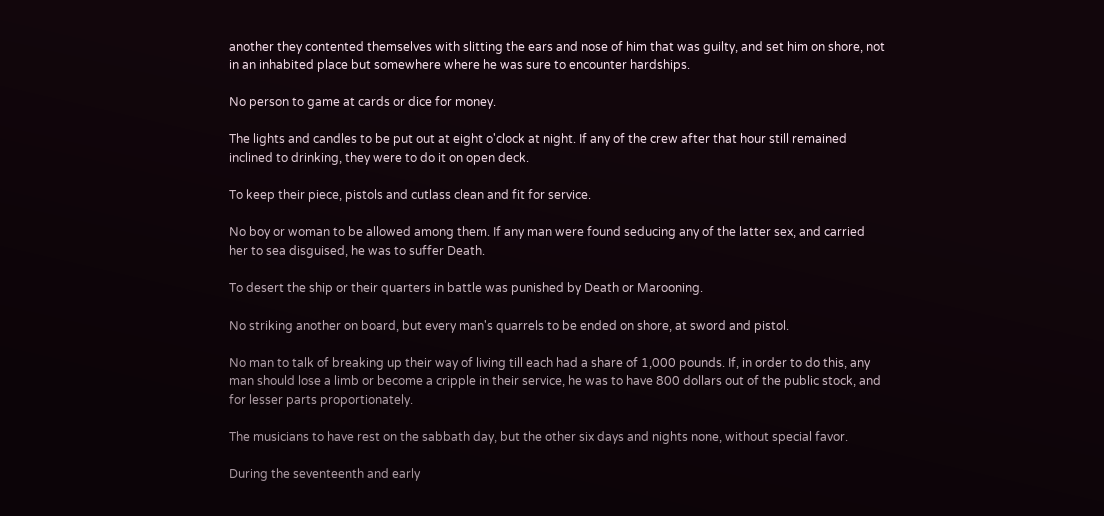another they contented themselves with slitting the ears and nose of him that was guilty, and set him on shore, not in an inhabited place but somewhere where he was sure to encounter hardships.

No person to game at cards or dice for money.

The lights and candles to be put out at eight o'clock at night. If any of the crew after that hour still remained inclined to drinking, they were to do it on open deck.

To keep their piece, pistols and cutlass clean and fit for service.

No boy or woman to be allowed among them. If any man were found seducing any of the latter sex, and carried her to sea disguised, he was to suffer Death.

To desert the ship or their quarters in battle was punished by Death or Marooning.

No striking another on board, but every man's quarrels to be ended on shore, at sword and pistol.

No man to talk of breaking up their way of living till each had a share of 1,000 pounds. If, in order to do this, any man should lose a limb or become a cripple in their service, he was to have 800 dollars out of the public stock, and for lesser parts proportionately.

The musicians to have rest on the sabbath day, but the other six days and nights none, without special favor.

During the seventeenth and early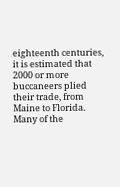eighteenth centuries, it is estimated that 2000 or more buccaneers plied their trade, from Maine to Florida. Many of the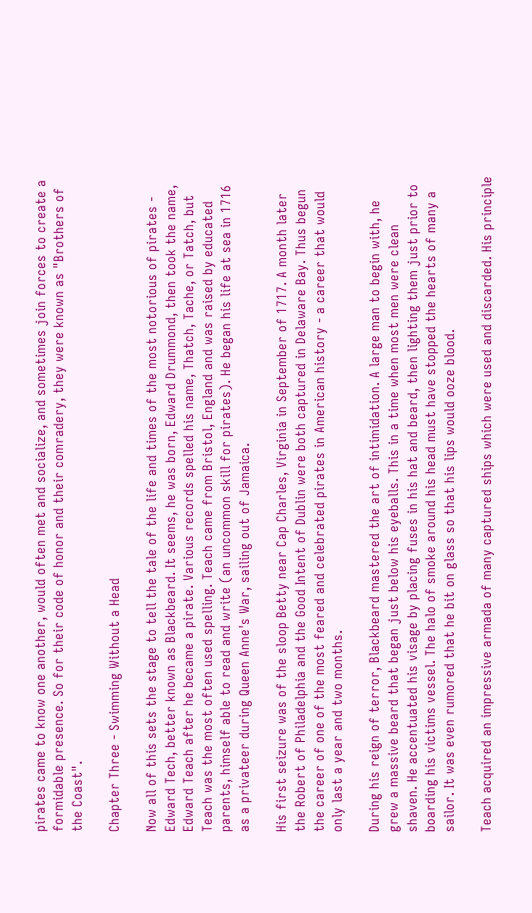pirates came to know one another, would often met and socialize, and sometimes join forces to create a formidable presence. So for their code of honor and their comradery, they were known as "Brothers of the Coast".

Chapter Three - Swimming Without a Head

Now all of this sets the stage to tell the tale of the life and times of the most notorious of pirates - Edward Tech, better known as Blackbeard. It seems, he was born, Edward Drummond, then took the name, Edward Teach after he became a pirate. Various records spelled his name, Thatch, Tache, or Tatch, but Teach was the most often used spelling. Teach came from Bristol, England and was raised by educated parents, himself able to read and write (an uncommon skill for pirates). He began his life at sea in 1716 as a privateer during Queen Anne's War, sailing out of Jamaica.

His first seizure was of the sloop Betty near Cap Charles, Virginia in September of 1717. A month later the Robert of Philadelphia and the Good Intent of Dublin were both captured in Delaware Bay. Thus begun the career of one of the most feared and celebrated pirates in American history - a career that would only last a year and two months.

During his reign of terror, Blackbeard mastered the art of intimidation. A large man to begin with, he grew a massive beard that began just below his eyeballs. This in a time when most men were clean shaven. He accentuated his visage by placing fuses in his hat and beard, then lighting them just prior to boarding his victims vessel. The halo of smoke around his head must have stopped the hearts of many a sailor. It was even rumored that he bit on glass so that his lips would ooze blood.

Teach acquired an impressive armada of many captured ships which were used and discarded. His principle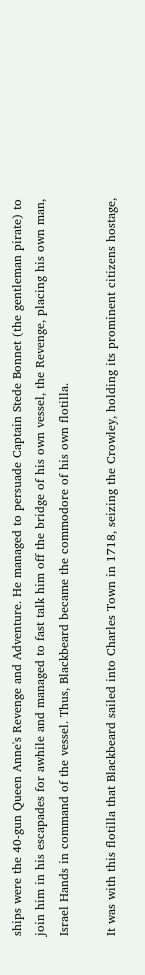ships were the 40-gun Queen Anne's Revenge and Adventure. He managed to persuade Captain Stede Bonnet (the gentleman pirate) to join him in his escapades for awhile and managed to fast talk him off the bridge of his own vessel, the Revenge, placing his own man, Israel Hands in command of the vessel. Thus, Blackbeard became the commodore of his own flotilla.

It was with this flotilla that Blackbeard sailed into Charles Town in 1718, seizing the Crowley, holding its prominent citizens hostage,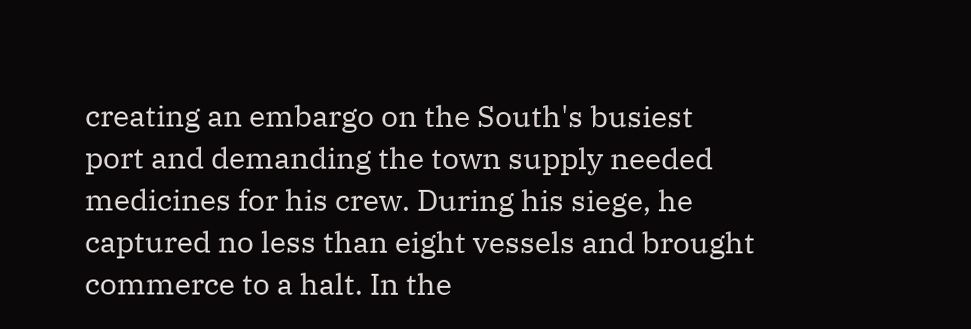creating an embargo on the South's busiest port and demanding the town supply needed medicines for his crew. During his siege, he captured no less than eight vessels and brought commerce to a halt. In the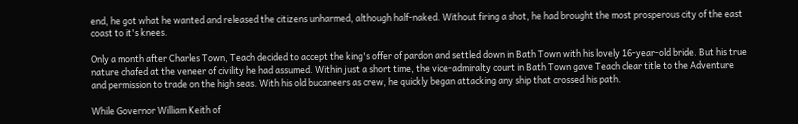end, he got what he wanted and released the citizens unharmed, although half-naked. Without firing a shot, he had brought the most prosperous city of the east coast to it's knees.

Only a month after Charles Town, Teach decided to accept the king's offer of pardon and settled down in Bath Town with his lovely 16-year-old bride. But his true nature chafed at the veneer of civility he had assumed. Within just a short time, the vice-admiralty court in Bath Town gave Teach clear title to the Adventure and permission to trade on the high seas. With his old bucaneers as crew, he quickly began attacking any ship that crossed his path.

While Governor William Keith of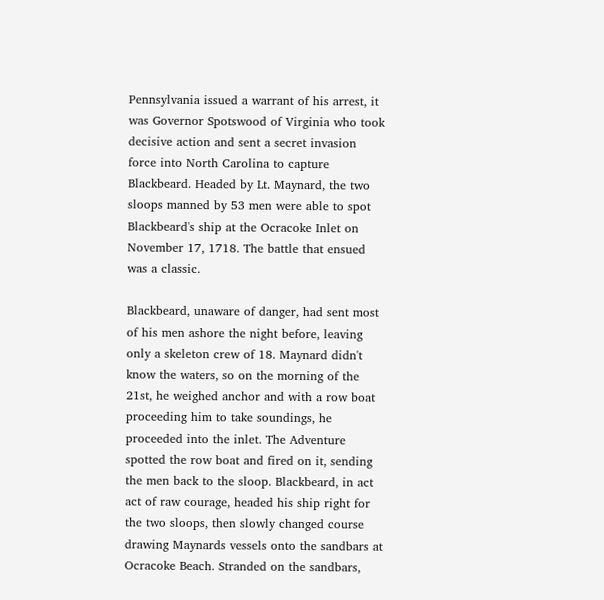Pennsylvania issued a warrant of his arrest, it was Governor Spotswood of Virginia who took decisive action and sent a secret invasion force into North Carolina to capture Blackbeard. Headed by Lt. Maynard, the two sloops manned by 53 men were able to spot Blackbeard's ship at the Ocracoke Inlet on November 17, 1718. The battle that ensued was a classic.

Blackbeard, unaware of danger, had sent most of his men ashore the night before, leaving only a skeleton crew of 18. Maynard didn't know the waters, so on the morning of the 21st, he weighed anchor and with a row boat proceeding him to take soundings, he proceeded into the inlet. The Adventure spotted the row boat and fired on it, sending the men back to the sloop. Blackbeard, in act act of raw courage, headed his ship right for the two sloops, then slowly changed course drawing Maynards vessels onto the sandbars at Ocracoke Beach. Stranded on the sandbars,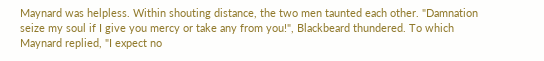Maynard was helpless. Within shouting distance, the two men taunted each other. "Damnation seize my soul if I give you mercy or take any from you!", Blackbeard thundered. To which Maynard replied, "I expect no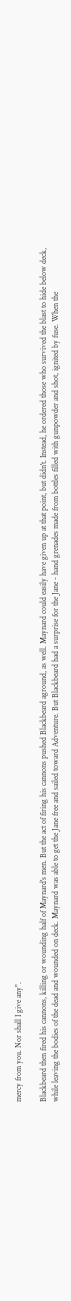mercy from you. Nor shall I give any".

Blackbeard then fired his cannons, killing or wounding half of Maynard's men. But the act of firing his cannons pushed Blackbeard aground, as well. Maynard could easily have given up at that point, but didn't. Instead, he ordered those who survived the blast to hide below deck, while leaving the bodies of the dead and wounded on deck. Maynard was able to get the Jane free and sailed toward Adventure. But Blackbeard had a surprise for the Jane - hand grenades made from bottles filled with gunpowder and shot, ignited by fuse. When the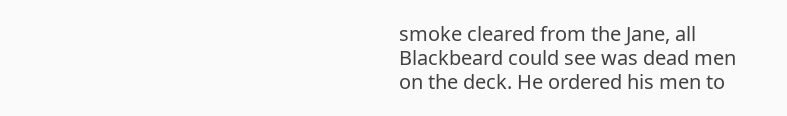smoke cleared from the Jane, all Blackbeard could see was dead men on the deck. He ordered his men to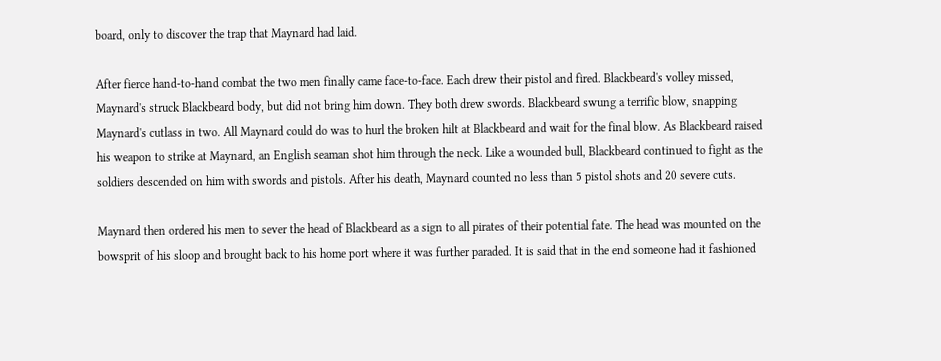board, only to discover the trap that Maynard had laid.

After fierce hand-to-hand combat the two men finally came face-to-face. Each drew their pistol and fired. Blackbeard's volley missed, Maynard's struck Blackbeard body, but did not bring him down. They both drew swords. Blackbeard swung a terrific blow, snapping Maynard's cutlass in two. All Maynard could do was to hurl the broken hilt at Blackbeard and wait for the final blow. As Blackbeard raised his weapon to strike at Maynard, an English seaman shot him through the neck. Like a wounded bull, Blackbeard continued to fight as the soldiers descended on him with swords and pistols. After his death, Maynard counted no less than 5 pistol shots and 20 severe cuts.

Maynard then ordered his men to sever the head of Blackbeard as a sign to all pirates of their potential fate. The head was mounted on the bowsprit of his sloop and brought back to his home port where it was further paraded. It is said that in the end someone had it fashioned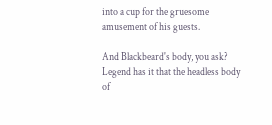into a cup for the gruesome amusement of his guests.

And Blackbeard's body, you ask? Legend has it that the headless body of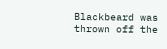Blackbeard was thrown off the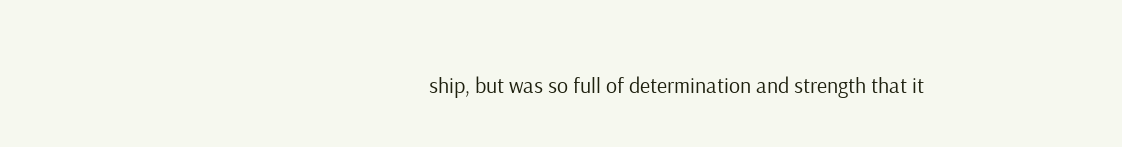ship, but was so full of determination and strength that it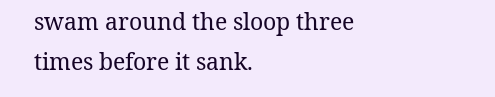swam around the sloop three times before it sank.